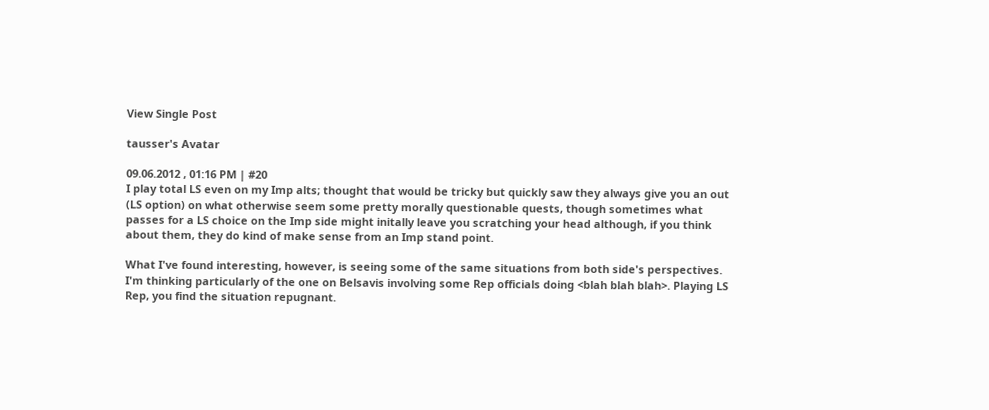View Single Post

tausser's Avatar

09.06.2012 , 01:16 PM | #20
I play total LS even on my Imp alts; thought that would be tricky but quickly saw they always give you an out (LS option) on what otherwise seem some pretty morally questionable quests, though sometimes what passes for a LS choice on the Imp side might initally leave you scratching your head although, if you think about them, they do kind of make sense from an Imp stand point.

What I've found interesting, however, is seeing some of the same situations from both side's perspectives. I'm thinking particularly of the one on Belsavis involving some Rep officials doing <blah blah blah>. Playing LS Rep, you find the situation repugnant.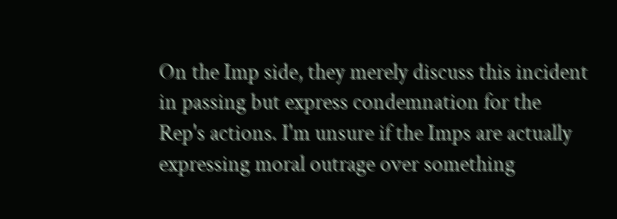On the Imp side, they merely discuss this incident in passing but express condemnation for the Rep's actions. I'm unsure if the Imps are actually expressing moral outrage over something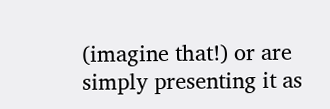(imagine that!) or are simply presenting it as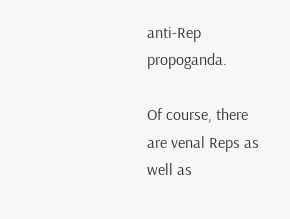anti-Rep propoganda.

Of course, there are venal Reps as well as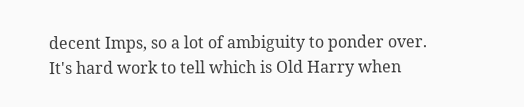decent Imps, so a lot of ambiguity to ponder over.
It's hard work to tell which is Old Harry when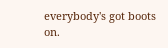everybody's got boots on.